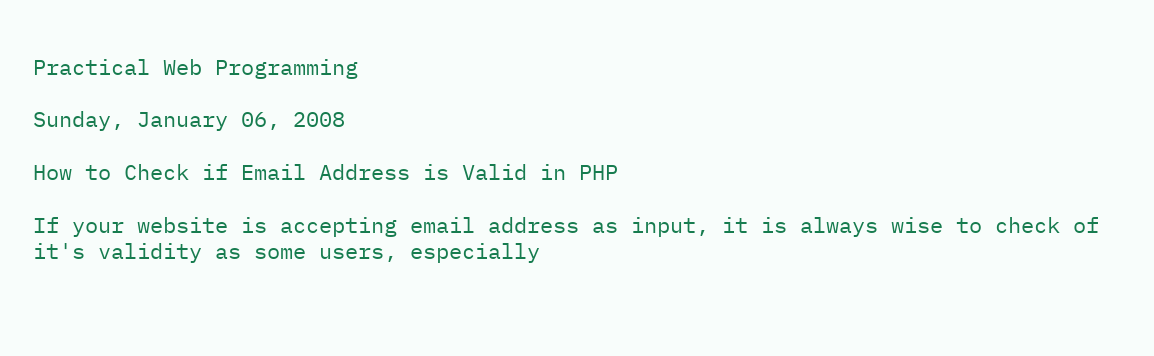Practical Web Programming

Sunday, January 06, 2008

How to Check if Email Address is Valid in PHP

If your website is accepting email address as input, it is always wise to check of it's validity as some users, especially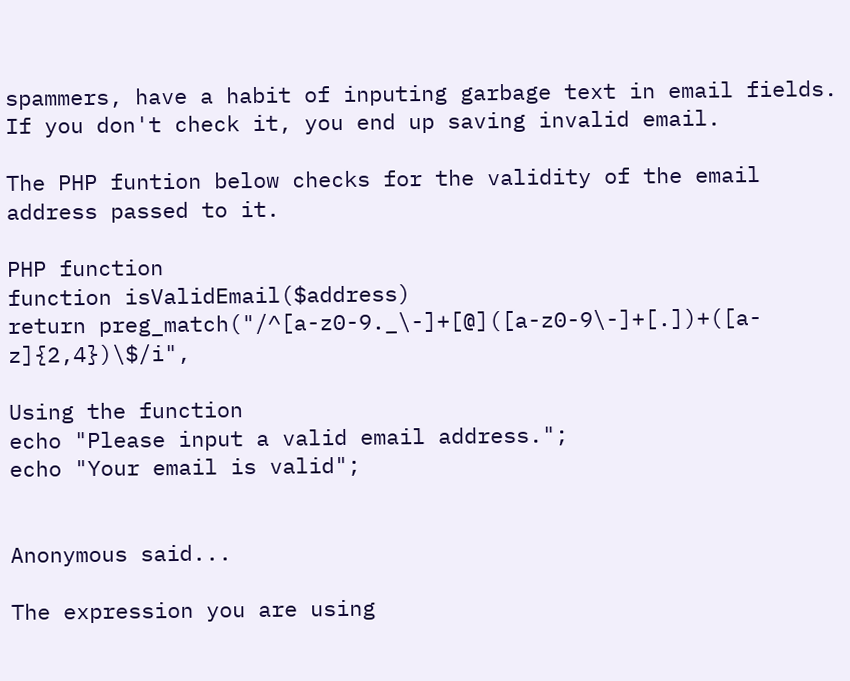spammers, have a habit of inputing garbage text in email fields. If you don't check it, you end up saving invalid email.

The PHP funtion below checks for the validity of the email address passed to it.

PHP function
function isValidEmail($address)
return preg_match("/^[a-z0-9._\-]+[@]([a-z0-9\-]+[.])+([a-z]{2,4})\$/i",

Using the function
echo "Please input a valid email address.";
echo "Your email is valid";


Anonymous said...

The expression you are using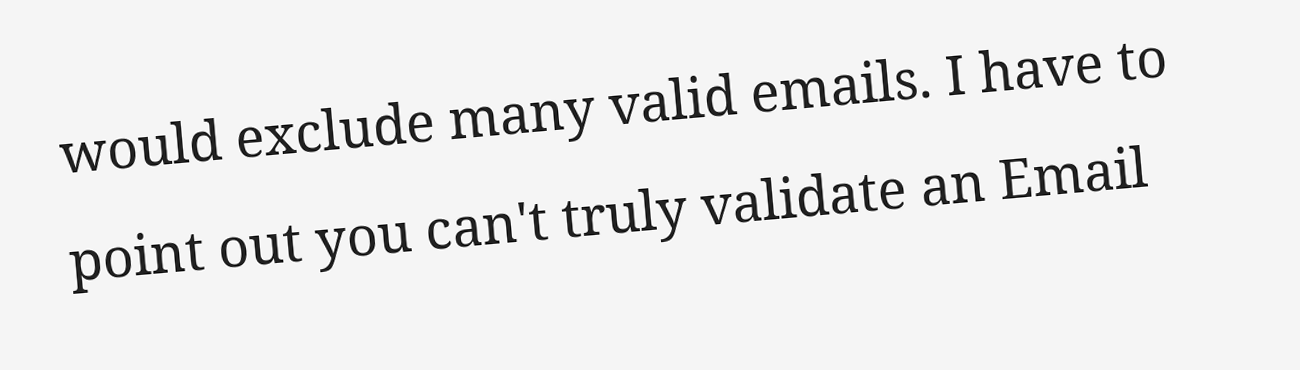would exclude many valid emails. I have to point out you can't truly validate an Email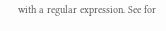with a regular expression. See for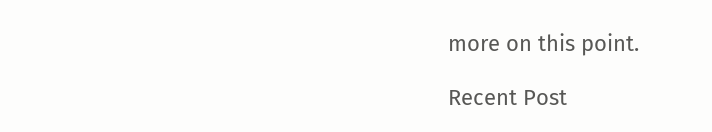more on this point.

Recent Post